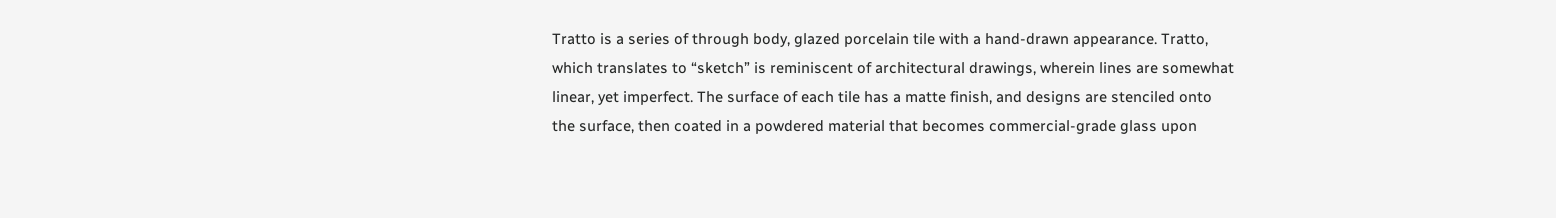Tratto is a series of through body, glazed porcelain tile with a hand-drawn appearance. Tratto, which translates to “sketch” is reminiscent of architectural drawings, wherein lines are somewhat linear, yet imperfect. The surface of each tile has a matte finish, and designs are stenciled onto the surface, then coated in a powdered material that becomes commercial-grade glass upon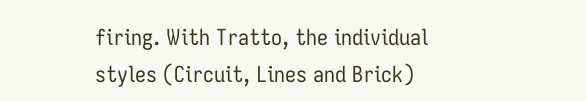firing. With Tratto, the individual styles (Circuit, Lines and Brick)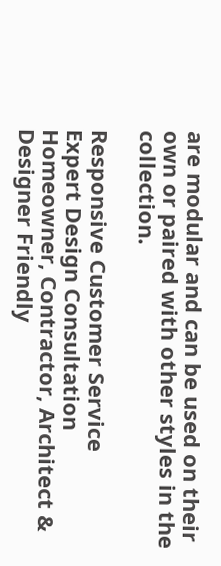are modular and can be used on their own or paired with other styles in the collection.

Responsive Customer Service
Expert Design Consultation
Homeowner, Contractor, Architect & Designer Friendly